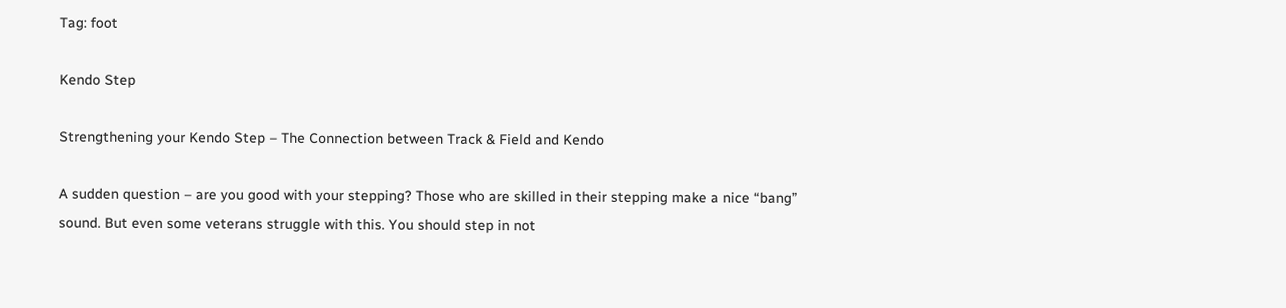Tag: foot

Kendo Step

Strengthening your Kendo Step – The Connection between Track & Field and Kendo

A sudden question – are you good with your stepping? Those who are skilled in their stepping make a nice “bang” sound. But even some veterans struggle with this. You should step in not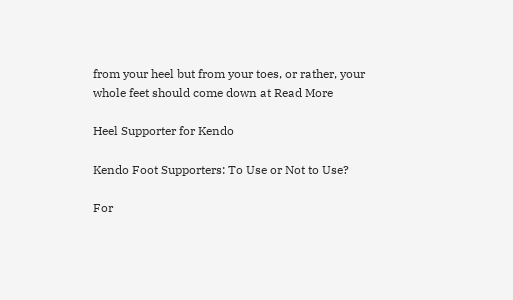from your heel but from your toes, or rather, your whole feet should come down at Read More

Heel Supporter for Kendo

Kendo Foot Supporters: To Use or Not to Use?

For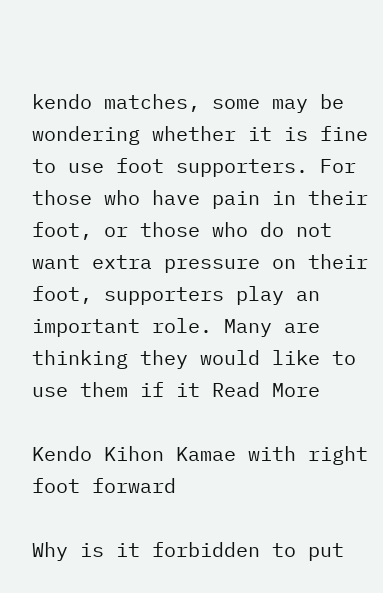kendo matches, some may be wondering whether it is fine to use foot supporters. For those who have pain in their foot, or those who do not want extra pressure on their foot, supporters play an important role. Many are thinking they would like to use them if it Read More

Kendo Kihon Kamae with right foot forward

Why is it forbidden to put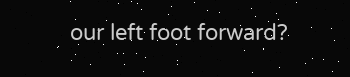our left foot forward?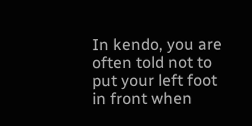In kendo, you are often told not to put your left foot in front when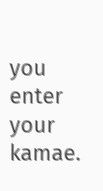you enter your kamae.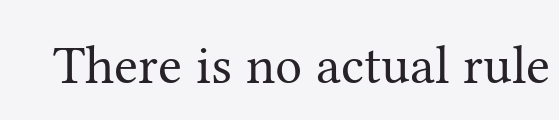There is no actual rule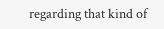regarding that kind of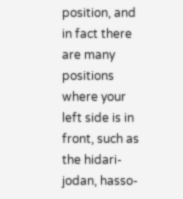position, and in fact there are many positions where your left side is in front, such as the hidari-jodan, hasso-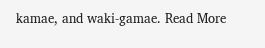kamae, and waki-gamae. Read More